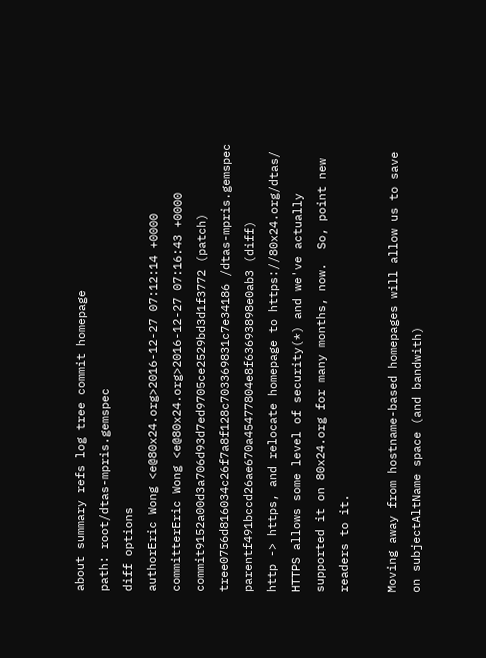about summary refs log tree commit homepage
path: root/dtas-mpris.gemspec
diff options
authorEric Wong <e@80x24.org>2016-12-27 07:12:14 +0000
committerEric Wong <e@80x24.org>2016-12-27 07:16:43 +0000
commit9152a00d3a706d93d7ed9705ce2529bd3d1f3772 (patch)
tree0756d816034c26f7a8f128c703369831c7e34186 /dtas-mpris.gemspec
parentf491bccd26ae670a45477804e8f63693898e0ab3 (diff)
http -> https, and relocate homepage to https://80x24.org/dtas/
HTTPS allows some level of security(*) and we've actually
supported it on 80x24.org for many months, now.  So, point new
readers to it.

Moving away from hostname-based homepages will allow us to save
on subjectAltName space (and bandwith)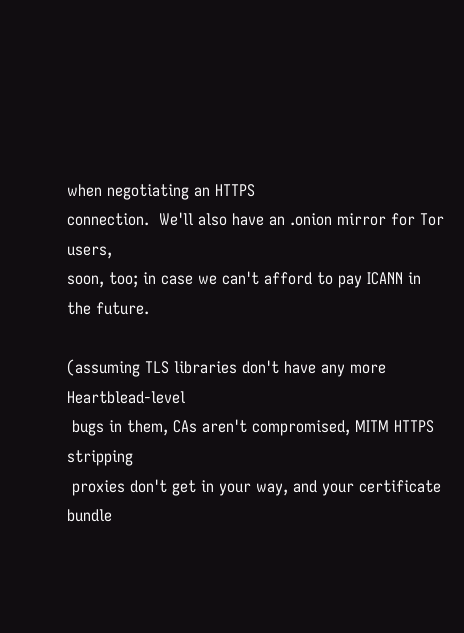when negotiating an HTTPS
connection.  We'll also have an .onion mirror for Tor users,
soon, too; in case we can't afford to pay ICANN in the future.

(assuming TLS libraries don't have any more Heartblead-level
 bugs in them, CAs aren't compromised, MITM HTTPS stripping
 proxies don't get in your way, and your certificate bundle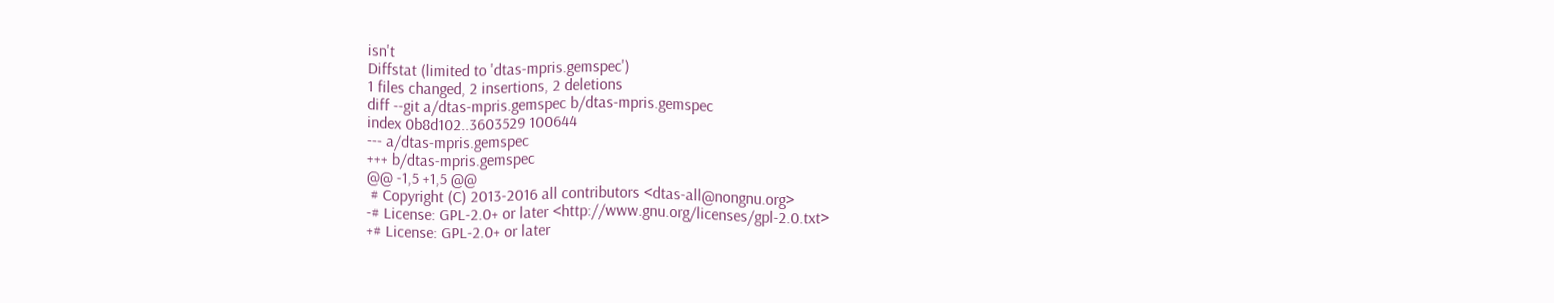isn't
Diffstat (limited to 'dtas-mpris.gemspec')
1 files changed, 2 insertions, 2 deletions
diff --git a/dtas-mpris.gemspec b/dtas-mpris.gemspec
index 0b8d102..3603529 100644
--- a/dtas-mpris.gemspec
+++ b/dtas-mpris.gemspec
@@ -1,5 +1,5 @@
 # Copyright (C) 2013-2016 all contributors <dtas-all@nongnu.org>
-# License: GPL-2.0+ or later <http://www.gnu.org/licenses/gpl-2.0.txt>
+# License: GPL-2.0+ or later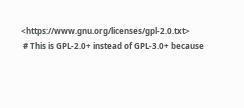<https://www.gnu.org/licenses/gpl-2.0.txt>
 # This is GPL-2.0+ instead of GPL-3.0+ because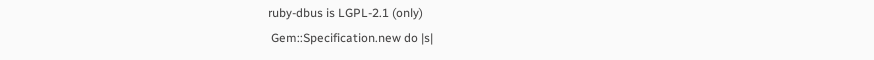ruby-dbus is LGPL-2.1 (only)
 Gem::Specification.new do |s|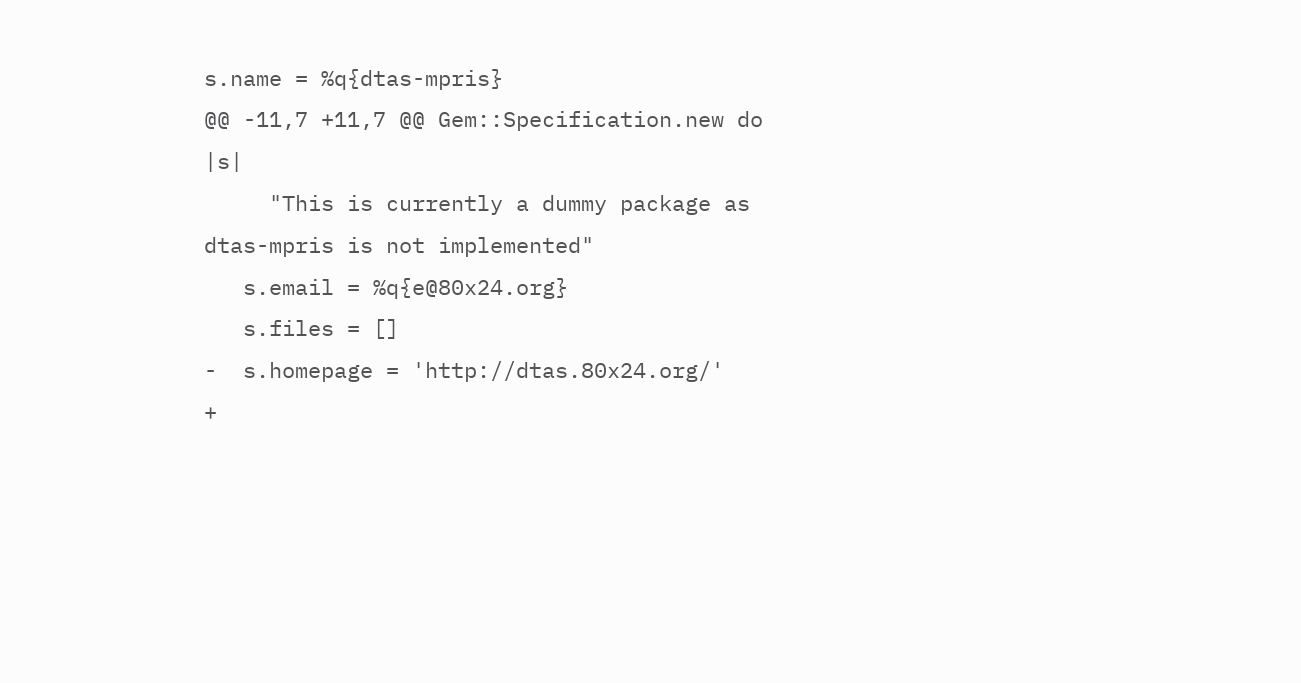s.name = %q{dtas-mpris}
@@ -11,7 +11,7 @@ Gem::Specification.new do |s|
     "This is currently a dummy package as dtas-mpris is not implemented"
   s.email = %q{e@80x24.org}
   s.files = []
-  s.homepage = 'http://dtas.80x24.org/'
+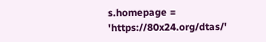s.homepage = 'https://80x24.org/dtas/'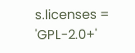s.licenses = 'GPL-2.0+'